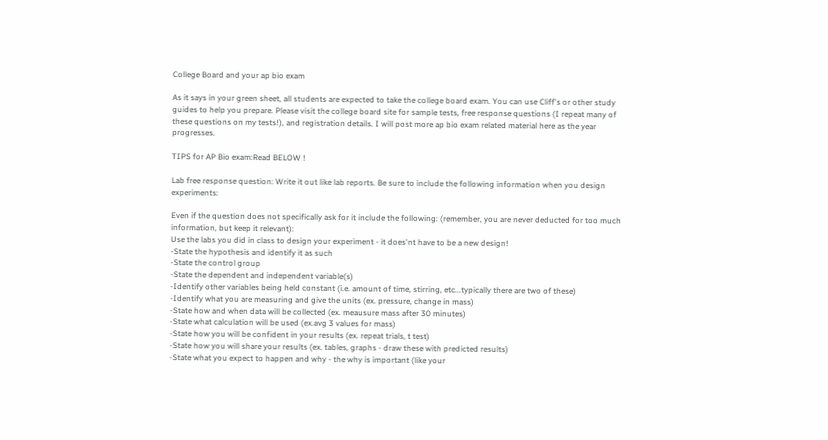College Board and your ap bio exam

As it says in your green sheet, all students are expected to take the college board exam. You can use Cliff's or other study guides to help you prepare. Please visit the college board site for sample tests, free response questions (I repeat many of these questions on my tests!), and registration details. I will post more ap bio exam related material here as the year progresses.

TIPS for AP Bio exam:Read BELOW !

Lab free response question: Write it out like lab reports. Be sure to include the following information when you design experiments:

Even if the question does not specifically ask for it include the following: (remember, you are never deducted for too much information, but keep it relevant):
Use the labs you did in class to design your experiment - it does'nt have to be a new design!
-State the hypothesis and identify it as such
-State the control group
-State the dependent and independent variable(s)
-Identify other variables being held constant (i.e. amount of time, stirring, etc...typically there are two of these)
-Identify what you are measuring and give the units (ex. pressure, change in mass)
-State how and when data will be collected (ex. meausure mass after 30 minutes)
-State what calculation will be used (ex.avg 3 values for mass)
-State how you will be confident in your results (ex. repeat trials, t test)
-State how you will share your results (ex. tables, graphs - draw these with predicted results)
-State what you expect to happen and why - the why is important (like your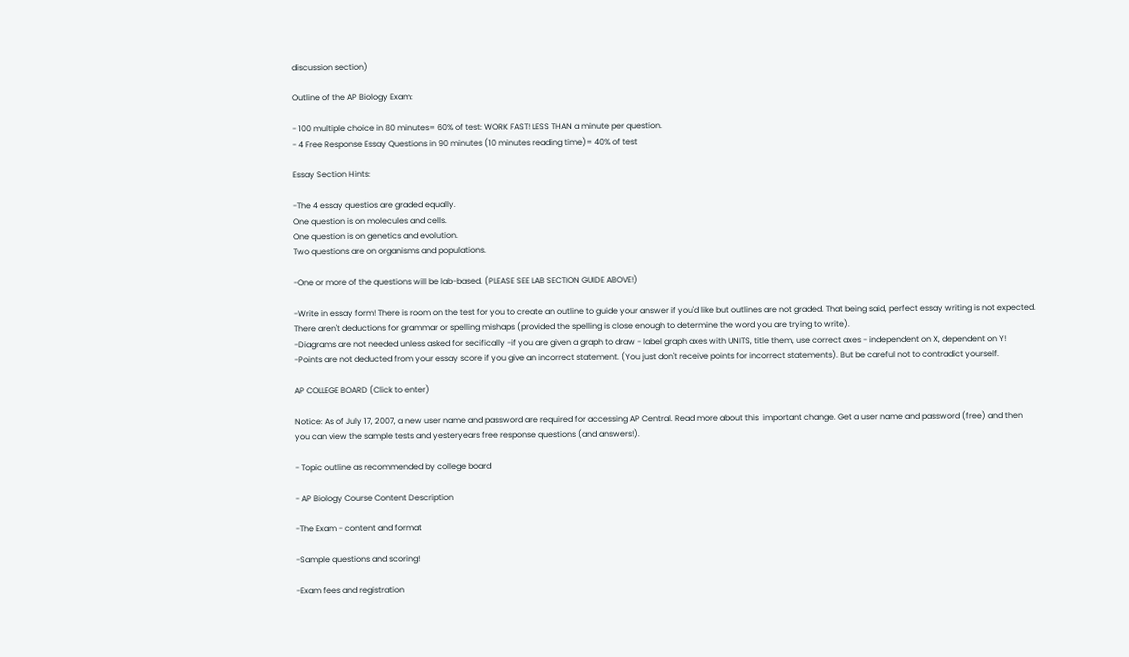discussion section)

Outline of the AP Biology Exam:

- 100 multiple choice in 80 minutes= 60% of test: WORK FAST! LESS THAN a minute per question.
- 4 Free Response Essay Questions in 90 minutes (10 minutes reading time)= 40% of test

Essay Section Hints:

-The 4 essay questios are graded equally.
One question is on molecules and cells.
One question is on genetics and evolution.
Two questions are on organisms and populations.

-One or more of the questions will be lab-based. (PLEASE SEE LAB SECTION GUIDE ABOVE!)

-Write in essay form! There is room on the test for you to create an outline to guide your answer if you'd like but outlines are not graded. That being said, perfect essay writing is not expected. There aren't deductions for grammar or spelling mishaps (provided the spelling is close enough to determine the word you are trying to write).
-Diagrams are not needed unless asked for secifically -if you are given a graph to draw - label graph axes with UNITS, title them, use correct axes - independent on X, dependent on Y!
-Points are not deducted from your essay score if you give an incorrect statement. (You just don't receive points for incorrect statements). But be careful not to contradict yourself.

AP COLLEGE BOARD (Click to enter)

Notice: As of July 17, 2007, a new user name and password are required for accessing AP Central. Read more about this  important change. Get a user name and password (free) and then you can view the sample tests and yesteryears free response questions (and answers!).

- Topic outline as recommended by college board

- AP Biology Course Content Description

-The Exam - content and format

-Sample questions and scoring!

-Exam fees and registration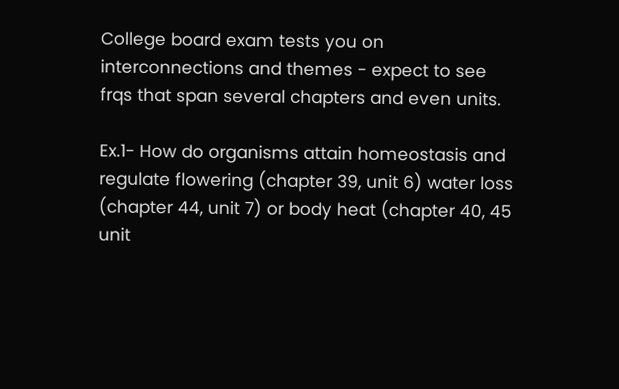College board exam tests you on interconnections and themes - expect to see frqs that span several chapters and even units.

Ex.1- How do organisms attain homeostasis and regulate flowering (chapter 39, unit 6) water loss (chapter 44, unit 7) or body heat (chapter 40, 45 unit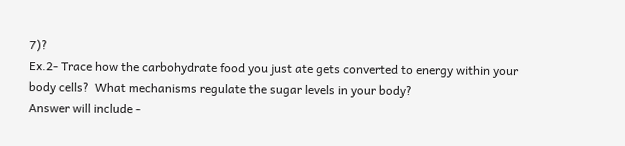7)?
Ex.2- Trace how the carbohydrate food you just ate gets converted to energy within your body cells?  What mechanisms regulate the sugar levels in your body?
Answer will include -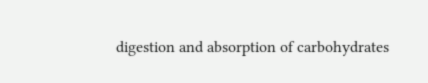digestion and absorption of carbohydrates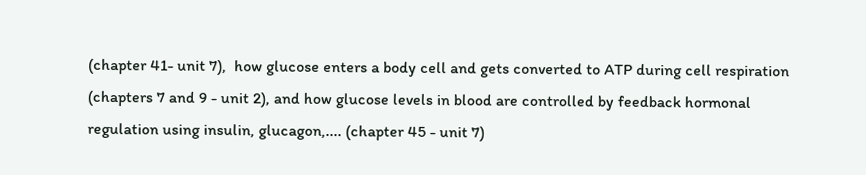(chapter 41- unit 7),  how glucose enters a body cell and gets converted to ATP during cell respiration (chapters 7 and 9 - unit 2), and how glucose levels in blood are controlled by feedback hormonal regulation using insulin, glucagon,.... (chapter 45 - unit 7)